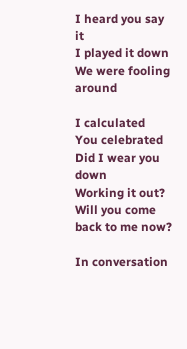I heard you say it
I played it down
We were fooling around

I calculated
You celebrated
Did I wear you down
Working it out?
Will you come back to me now?

In conversation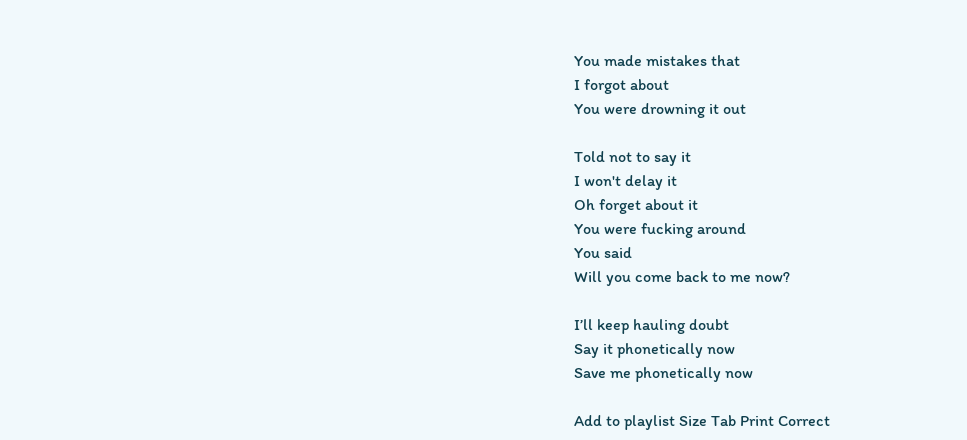You made mistakes that
I forgot about
You were drowning it out

Told not to say it
I won't delay it
Oh forget about it
You were fucking around
You said
Will you come back to me now?

I’ll keep hauling doubt
Say it phonetically now
Save me phonetically now

Add to playlist Size Tab Print Correct